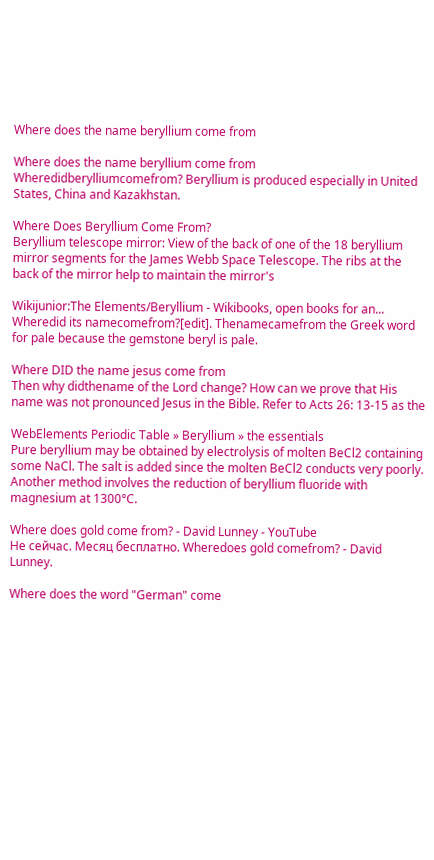Where does the name beryllium come from

Where does the name beryllium come from
Wheredidberylliumcomefrom? Beryllium is produced especially in United States, China and Kazakhstan.

Where Does Beryllium Come From?
Beryllium telescope mirror: View of the back of one of the 18 beryllium mirror segments for the James Webb Space Telescope. The ribs at the back of the mirror help to maintain the mirror's

Wikijunior:The Elements/Beryllium - Wikibooks, open books for an...
Wheredid its namecomefrom?[edit]. Thenamecamefrom the Greek word for pale because the gemstone beryl is pale.

Where DID the name jesus come from
Then why didthename of the Lord change? How can we prove that His name was not pronounced Jesus in the Bible. Refer to Acts 26: 13-15 as the

WebElements Periodic Table » Beryllium » the essentials
Pure beryllium may be obtained by electrolysis of molten BeCl2 containing some NaCl. The salt is added since the molten BeCl2 conducts very poorly. Another method involves the reduction of beryllium fluoride with magnesium at 1300°C.

Where does gold come from? - David Lunney - YouTube
Не сейчас. Месяц бесплатно. Wheredoes gold comefrom? - David Lunney.

Where does the word "German" come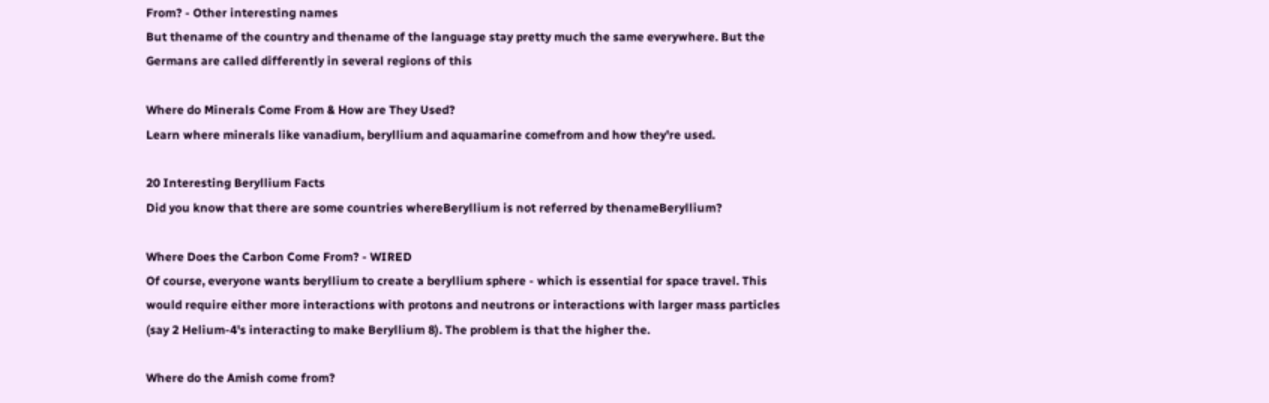From? - Other interesting names
But thename of the country and thename of the language stay pretty much the same everywhere. But the Germans are called differently in several regions of this

Where do Minerals Come From & How are They Used?
Learn where minerals like vanadium, beryllium and aquamarine comefrom and how they're used.

20 Interesting Beryllium Facts
Did you know that there are some countries whereBeryllium is not referred by thenameBeryllium?

Where Does the Carbon Come From? - WIRED
Of course, everyone wants beryllium to create a beryllium sphere - which is essential for space travel. This would require either more interactions with protons and neutrons or interactions with larger mass particles (say 2 Helium-4's interacting to make Beryllium 8). The problem is that the higher the.

Where do the Amish come from?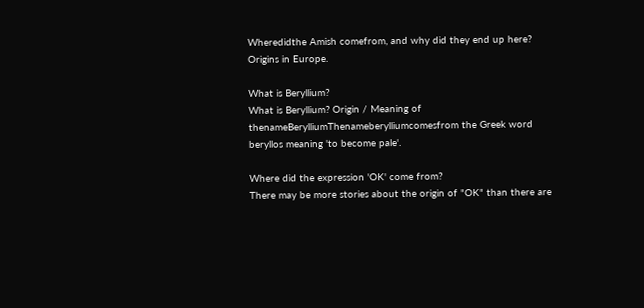Wheredidthe Amish comefrom, and why did they end up here? Origins in Europe.

What is Beryllium?
What is Beryllium? Origin / Meaning of thenameBerylliumThenameberylliumcomesfrom the Greek word beryllos meaning 'to become pale'.

Where did the expression 'OK' come from?
There may be more stories about the origin of "OK" than there are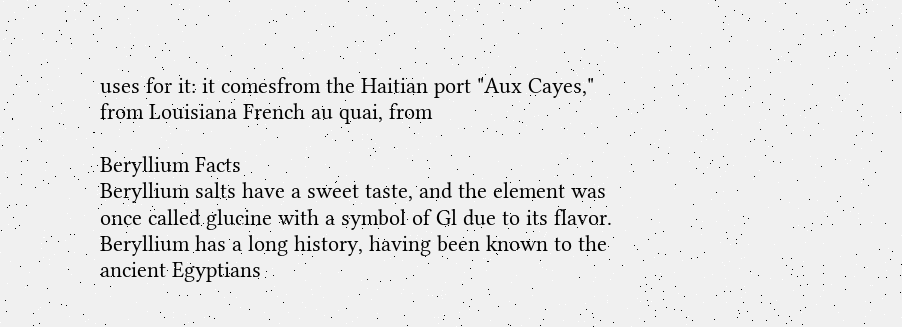uses for it: it comesfrom the Haitian port "Aux Cayes," from Louisiana French au quai, from

Beryllium Facts
Beryllium salts have a sweet taste, and the element was once called glucine with a symbol of Gl due to its flavor. Beryllium has a long history, having been known to the ancient Egyptians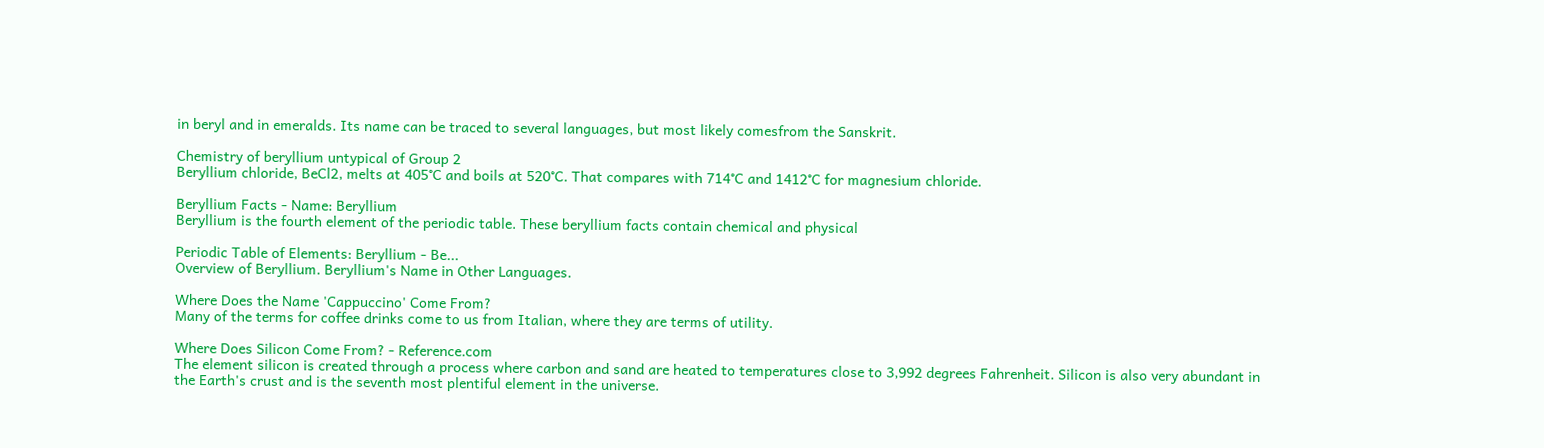in beryl and in emeralds. Its name can be traced to several languages, but most likely comesfrom the Sanskrit.

Chemistry of beryllium untypical of Group 2
Beryllium chloride, BeCl2, melts at 405°C and boils at 520°C. That compares with 714°C and 1412°C for magnesium chloride.

Beryllium Facts - Name: Beryllium
Beryllium is the fourth element of the periodic table. These beryllium facts contain chemical and physical

Periodic Table of Elements: Beryllium - Be...
Overview of Beryllium. Beryllium's Name in Other Languages.

Where Does the Name 'Cappuccino' Come From?
Many of the terms for coffee drinks come to us from Italian, where they are terms of utility.

Where Does Silicon Come From? - Reference.com
The element silicon is created through a process where carbon and sand are heated to temperatures close to 3,992 degrees Fahrenheit. Silicon is also very abundant in the Earth's crust and is the seventh most plentiful element in the universe.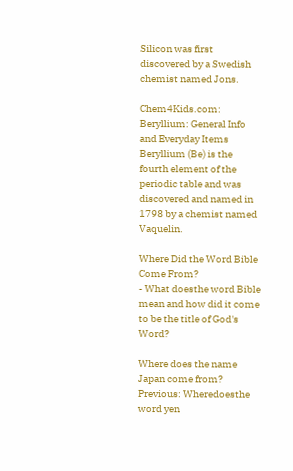Silicon was first discovered by a Swedish chemist named Jons.

Chem4Kids.com: Beryllium: General Info and Everyday Items
Beryllium (Be) is the fourth element of the periodic table and was discovered and named in 1798 by a chemist named Vaquelin.

Where Did the Word Bible Come From?
- What doesthe word Bible mean and how did it come to be the title of God's Word?

Where does the name Japan come from?
Previous: Wheredoesthe word yen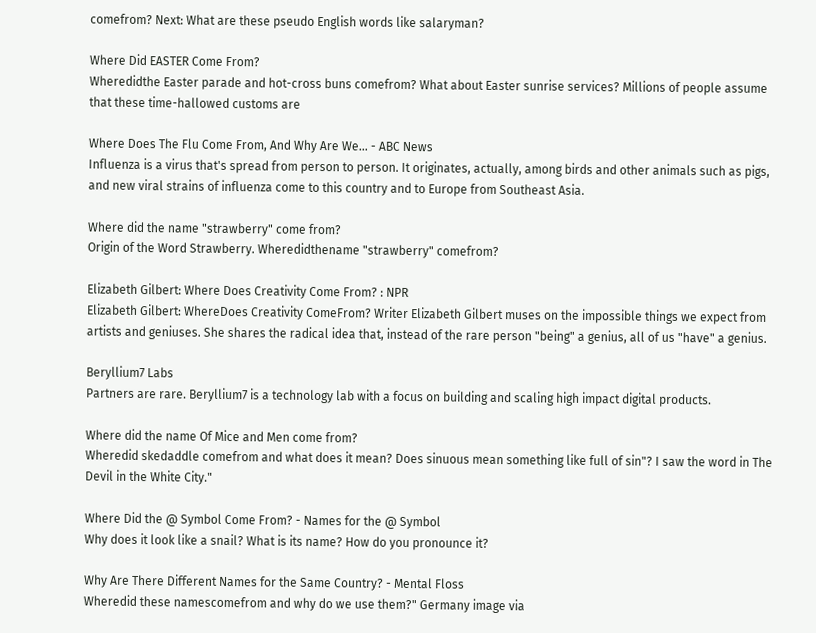comefrom? Next: What are these pseudo English words like salaryman?

Where Did EASTER Come From?
Wheredidthe Easter parade and hot-cross buns comefrom? What about Easter sunrise services? Millions of people assume that these time-hallowed customs are

Where Does The Flu Come From, And Why Are We... - ABC News
Influenza is a virus that's spread from person to person. It originates, actually, among birds and other animals such as pigs, and new viral strains of influenza come to this country and to Europe from Southeast Asia.

Where did the name "strawberry" come from?
Origin of the Word Strawberry. Wheredidthename "strawberry" comefrom?

Elizabeth Gilbert: Where Does Creativity Come From? : NPR
Elizabeth Gilbert: WhereDoes Creativity ComeFrom? Writer Elizabeth Gilbert muses on the impossible things we expect from artists and geniuses. She shares the radical idea that, instead of the rare person "being" a genius, all of us "have" a genius.

Beryllium7 Labs
Partners are rare. Beryllium7 is a technology lab with a focus on building and scaling high impact digital products.

Where did the name Of Mice and Men come from?
Wheredid skedaddle comefrom and what does it mean? Does sinuous mean something like full of sin"? I saw the word in The Devil in the White City."

Where Did the @ Symbol Come From? - Names for the @ Symbol
Why does it look like a snail? What is its name? How do you pronounce it?

Why Are There Different Names for the Same Country? - Mental Floss
Wheredid these namescomefrom and why do we use them?" Germany image via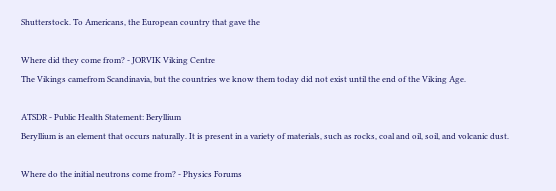Shutterstock. To Americans, the European country that gave the

Where did they come from? - JORVIK Viking Centre
The Vikings camefrom Scandinavia, but the countries we know them today did not exist until the end of the Viking Age.

ATSDR - Public Health Statement: Beryllium
Beryllium is an element that occurs naturally. It is present in a variety of materials, such as rocks, coal and oil, soil, and volcanic dust.

Where do the initial neutrons come from? - Physics Forums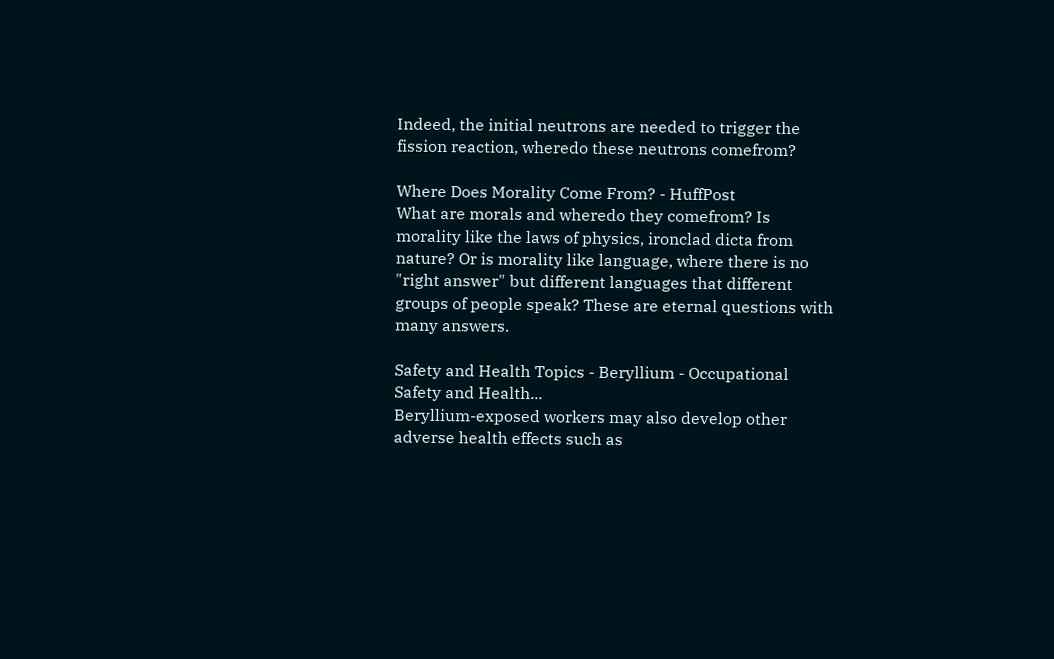Indeed, the initial neutrons are needed to trigger the fission reaction, wheredo these neutrons comefrom?

Where Does Morality Come From? - HuffPost
What are morals and wheredo they comefrom? Is morality like the laws of physics, ironclad dicta from nature? Or is morality like language, where there is no "right answer" but different languages that different groups of people speak? These are eternal questions with many answers.

Safety and Health Topics - Beryllium - Occupational Safety and Health...
Beryllium-exposed workers may also develop other adverse health effects such as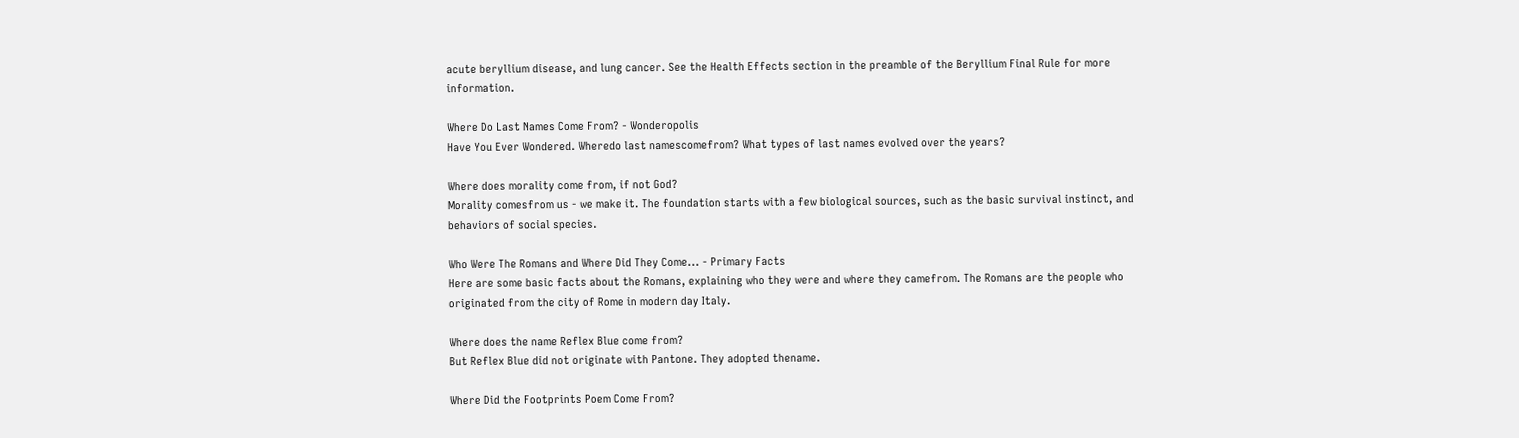acute beryllium disease, and lung cancer. See the Health Effects section in the preamble of the Beryllium Final Rule for more information.

Where Do Last Names Come From? - Wonderopolis
Have You Ever Wondered. Wheredo last namescomefrom? What types of last names evolved over the years?

Where does morality come from, if not God?
Morality comesfrom us - we make it. The foundation starts with a few biological sources, such as the basic survival instinct, and behaviors of social species.

Who Were The Romans and Where Did They Come... - Primary Facts
Here are some basic facts about the Romans, explaining who they were and where they camefrom. The Romans are the people who originated from the city of Rome in modern day Italy.

Where does the name Reflex Blue come from?
But Reflex Blue did not originate with Pantone. They adopted thename.

Where Did the Footprints Poem Come From?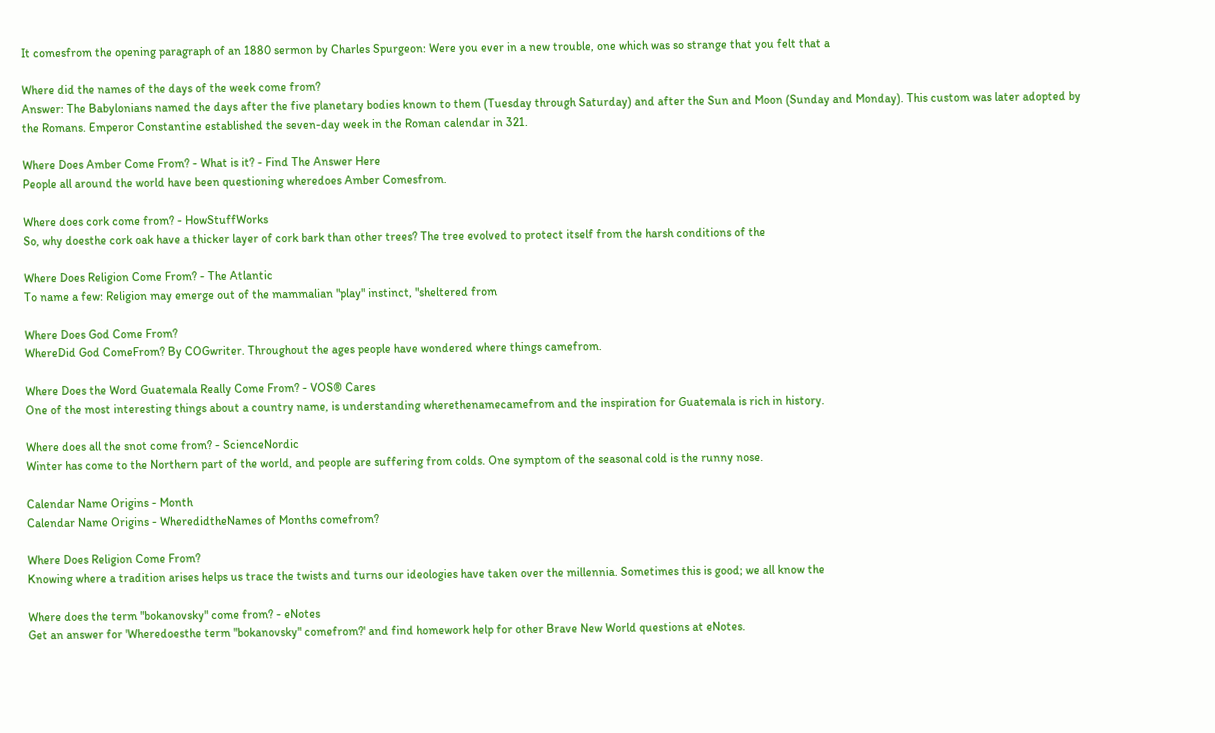It comesfrom the opening paragraph of an 1880 sermon by Charles Spurgeon: Were you ever in a new trouble, one which was so strange that you felt that a

Where did the names of the days of the week come from?
Answer: The Babylonians named the days after the five planetary bodies known to them (Tuesday through Saturday) and after the Sun and Moon (Sunday and Monday). This custom was later adopted by the Romans. Emperor Constantine established the seven-day week in the Roman calendar in 321.

Where Does Amber Come From? - What is it? - Find The Answer Here
People all around the world have been questioning wheredoes Amber Comesfrom.

Where does cork come from? - HowStuffWorks
So, why doesthe cork oak have a thicker layer of cork bark than other trees? The tree evolved to protect itself from the harsh conditions of the

Where Does Religion Come From? - The Atlantic
To name a few: Religion may emerge out of the mammalian "play" instinct, "sheltered from

Where Does God Come From?
WhereDid God ComeFrom? By COGwriter. Throughout the ages people have wondered where things camefrom.

Where Does the Word Guatemala Really Come From? - VOS® Cares
One of the most interesting things about a country name, is understanding wherethenamecamefrom and the inspiration for Guatemala is rich in history.

Where does all the snot come from? - ScienceNordic
Winter has come to the Northern part of the world, and people are suffering from colds. One symptom of the seasonal cold is the runny nose.

Calendar Name Origins - Month
Calendar Name Origins - WheredidtheNames of Months comefrom?

Where Does Religion Come From?
Knowing where a tradition arises helps us trace the twists and turns our ideologies have taken over the millennia. Sometimes this is good; we all know the

Where does the term "bokanovsky" come from? - eNotes
Get an answer for 'Wheredoesthe term "bokanovsky" comefrom?' and find homework help for other Brave New World questions at eNotes.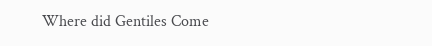Where did Gentiles Come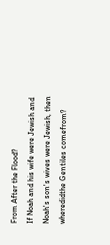From After the Flood?
If Noah and his wife were Jewish and Noah's son's wives were Jewish, then wheredidthe Gentiles comefrom?